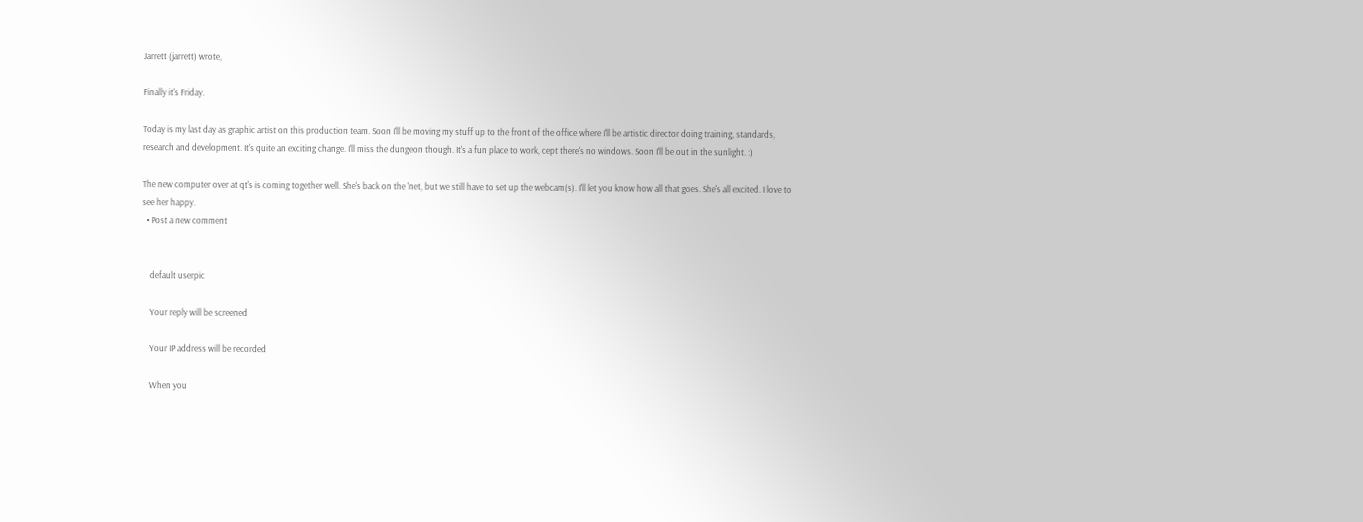Jarrett (jarrett) wrote,

Finally it's Friday.

Today is my last day as graphic artist on this production team. Soon I'll be moving my stuff up to the front of the office where I'll be artistic director doing training, standards, research and development. It's quite an exciting change. I'll miss the dungeon though. It's a fun place to work, cept there's no windows. Soon I'll be out in the sunlight. :)

The new computer over at qt's is coming together well. She's back on the 'net, but we still have to set up the webcam(s). I'll let you know how all that goes. She's all excited. I love to see her happy.
  • Post a new comment


    default userpic

    Your reply will be screened

    Your IP address will be recorded

    When you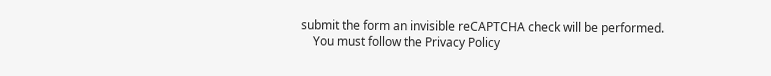submit the form an invisible reCAPTCHA check will be performed.
    You must follow the Privacy Policy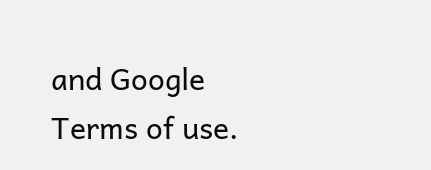and Google Terms of use.